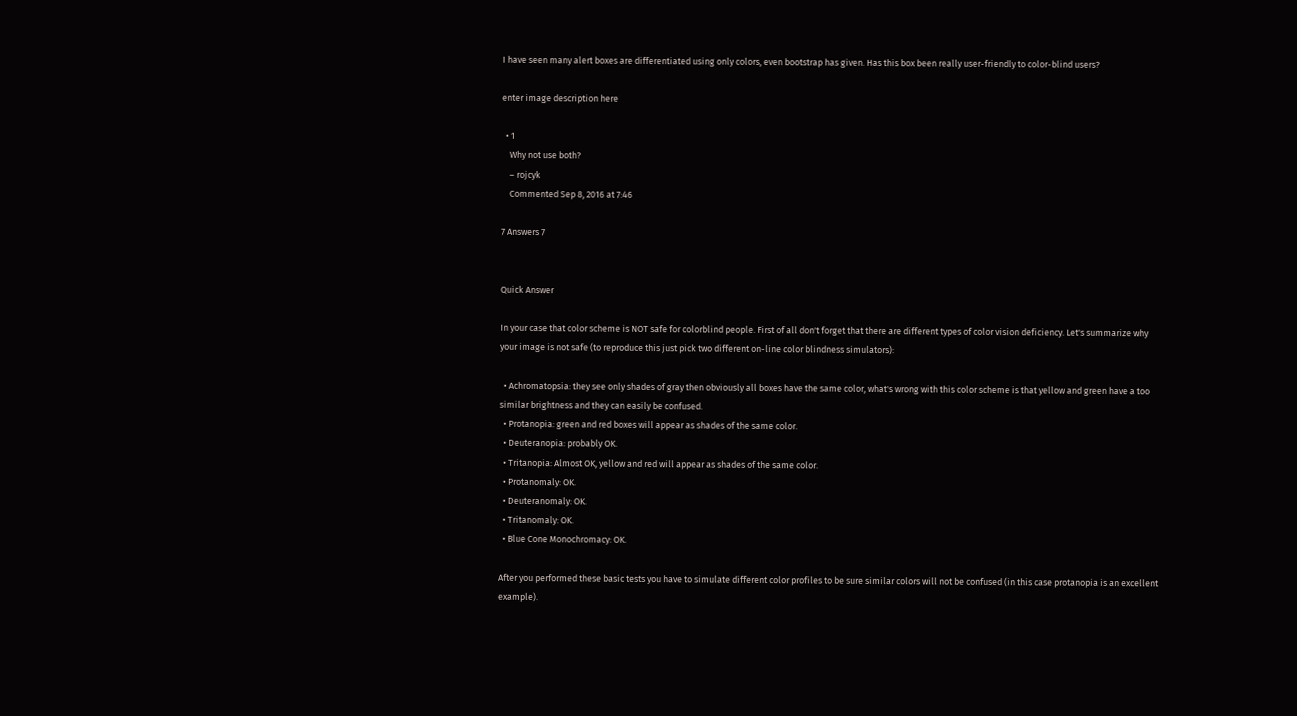I have seen many alert boxes are differentiated using only colors, even bootstrap has given. Has this box been really user-friendly to color-blind users?

enter image description here

  • 1
    Why not use both?
    – rojcyk
    Commented Sep 8, 2016 at 7:46

7 Answers 7


Quick Answer

In your case that color scheme is NOT safe for colorblind people. First of all don't forget that there are different types of color vision deficiency. Let's summarize why your image is not safe (to reproduce this just pick two different on-line color blindness simulators):

  • Achromatopsia: they see only shades of gray then obviously all boxes have the same color, what's wrong with this color scheme is that yellow and green have a too similar brightness and they can easily be confused.
  • Protanopia: green and red boxes will appear as shades of the same color.
  • Deuteranopia: probably OK.
  • Tritanopia: Almost OK, yellow and red will appear as shades of the same color.
  • Protanomaly: OK.
  • Deuteranomaly: OK.
  • Tritanomaly: OK.
  • Blue Cone Monochromacy: OK.

After you performed these basic tests you have to simulate different color profiles to be sure similar colors will not be confused (in this case protanopia is an excellent example).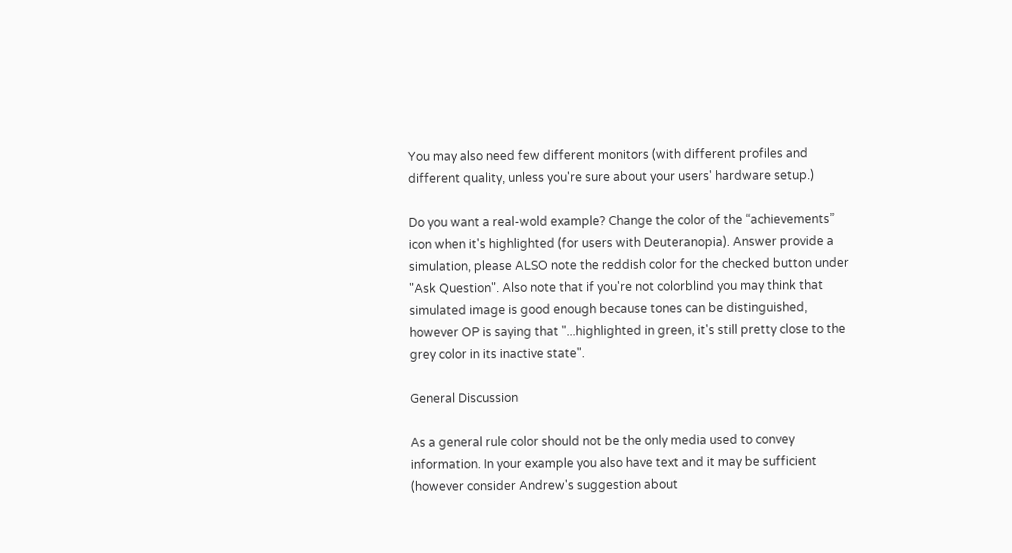You may also need few different monitors (with different profiles and different quality, unless you're sure about your users' hardware setup.)

Do you want a real-wold example? Change the color of the “achievements” icon when it's highlighted (for users with Deuteranopia). Answer provide a simulation, please ALSO note the reddish color for the checked button under "Ask Question". Also note that if you're not colorblind you may think that simulated image is good enough because tones can be distinguished, however OP is saying that "...highlighted in green, it's still pretty close to the grey color in its inactive state".

General Discussion

As a general rule color should not be the only media used to convey information. In your example you also have text and it may be sufficient (however consider Andrew's suggestion about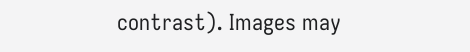contrast). Images may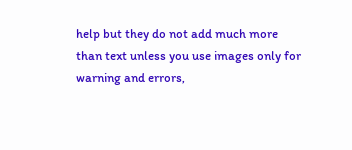help but they do not add much more than text unless you use images only for warning and errors,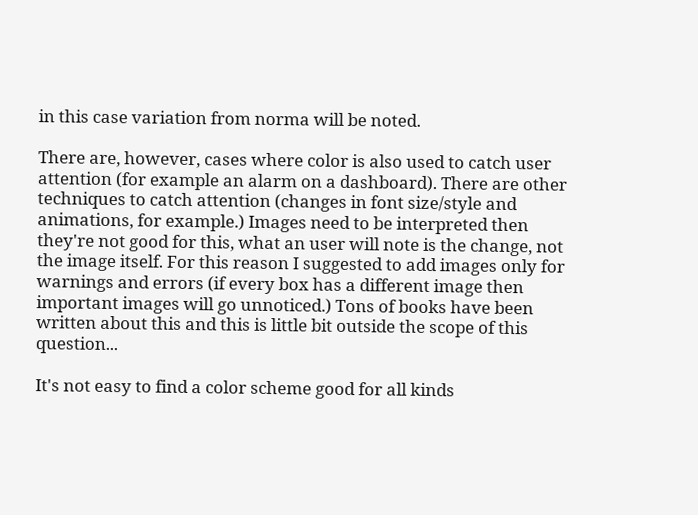in this case variation from norma will be noted.

There are, however, cases where color is also used to catch user attention (for example an alarm on a dashboard). There are other techniques to catch attention (changes in font size/style and animations, for example.) Images need to be interpreted then they're not good for this, what an user will note is the change, not the image itself. For this reason I suggested to add images only for warnings and errors (if every box has a different image then important images will go unnoticed.) Tons of books have been written about this and this is little bit outside the scope of this question...

It's not easy to find a color scheme good for all kinds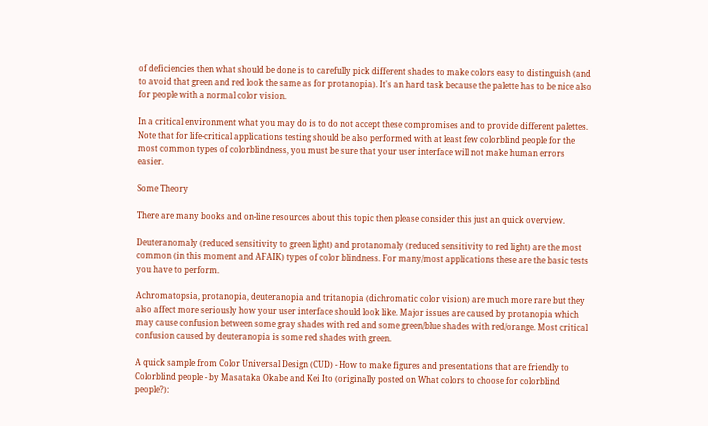of deficiencies then what should be done is to carefully pick different shades to make colors easy to distinguish (and to avoid that green and red look the same as for protanopia). It's an hard task because the palette has to be nice also for people with a normal color vision.

In a critical environment what you may do is to do not accept these compromises and to provide different palettes. Note that for life-critical applications testing should be also performed with at least few colorblind people for the most common types of colorblindness, you must be sure that your user interface will not make human errors easier.

Some Theory

There are many books and on-line resources about this topic then please consider this just an quick overview.

Deuteranomaly (reduced sensitivity to green light) and protanomaly (reduced sensitivity to red light) are the most common (in this moment and AFAIK) types of color blindness. For many/most applications these are the basic tests you have to perform.

Achromatopsia, protanopia, deuteranopia and tritanopia (dichromatic color vision) are much more rare but they also affect more seriously how your user interface should look like. Major issues are caused by protanopia which may cause confusion between some gray shades with red and some green/blue shades with red/orange. Most critical confusion caused by deuteranopia is some red shades with green.

A quick sample from Color Universal Design (CUD) - How to make figures and presentations that are friendly to Colorblind people - by Masataka Okabe and Kei Ito (originally posted on What colors to choose for colorblind people?):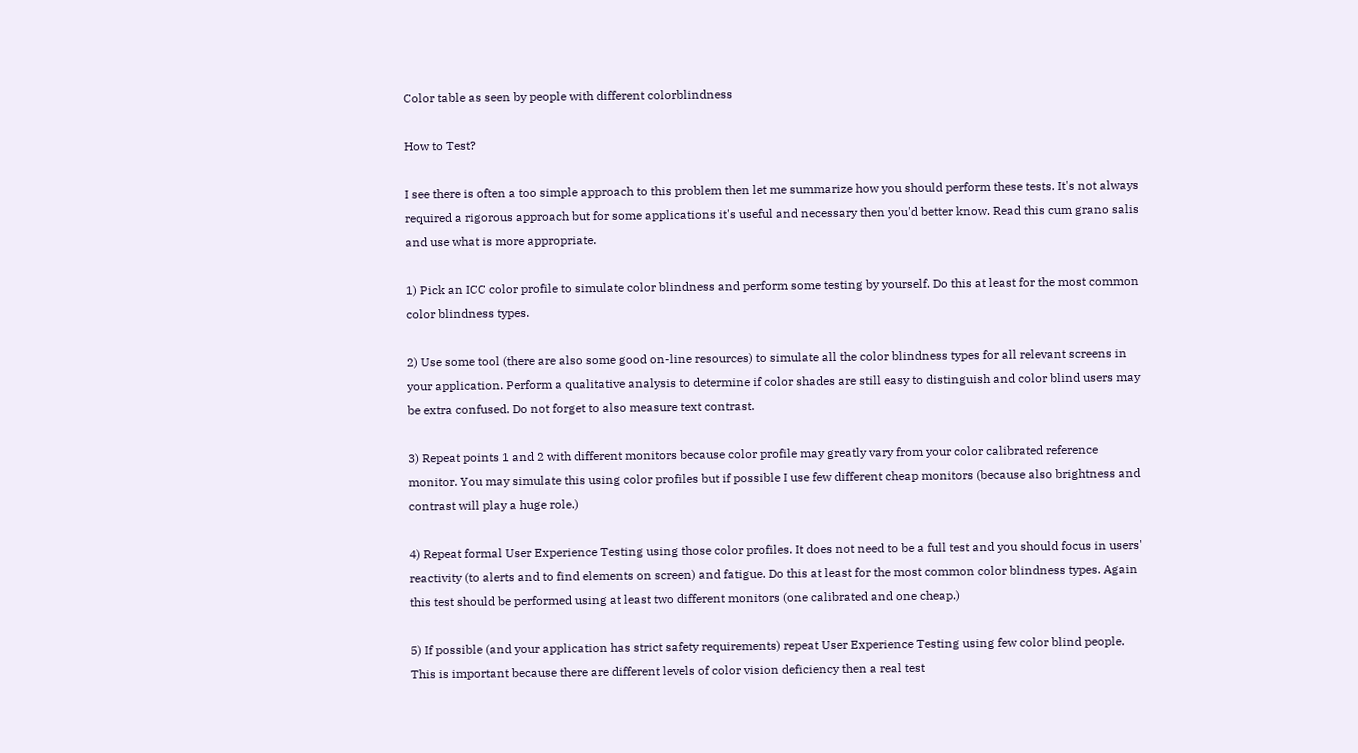Color table as seen by people with different colorblindness

How to Test?

I see there is often a too simple approach to this problem then let me summarize how you should perform these tests. It's not always required a rigorous approach but for some applications it's useful and necessary then you'd better know. Read this cum grano salis and use what is more appropriate.

1) Pick an ICC color profile to simulate color blindness and perform some testing by yourself. Do this at least for the most common color blindness types.

2) Use some tool (there are also some good on-line resources) to simulate all the color blindness types for all relevant screens in your application. Perform a qualitative analysis to determine if color shades are still easy to distinguish and color blind users may be extra confused. Do not forget to also measure text contrast.

3) Repeat points 1 and 2 with different monitors because color profile may greatly vary from your color calibrated reference monitor. You may simulate this using color profiles but if possible I use few different cheap monitors (because also brightness and contrast will play a huge role.)

4) Repeat formal User Experience Testing using those color profiles. It does not need to be a full test and you should focus in users' reactivity (to alerts and to find elements on screen) and fatigue. Do this at least for the most common color blindness types. Again this test should be performed using at least two different monitors (one calibrated and one cheap.)

5) If possible (and your application has strict safety requirements) repeat User Experience Testing using few color blind people. This is important because there are different levels of color vision deficiency then a real test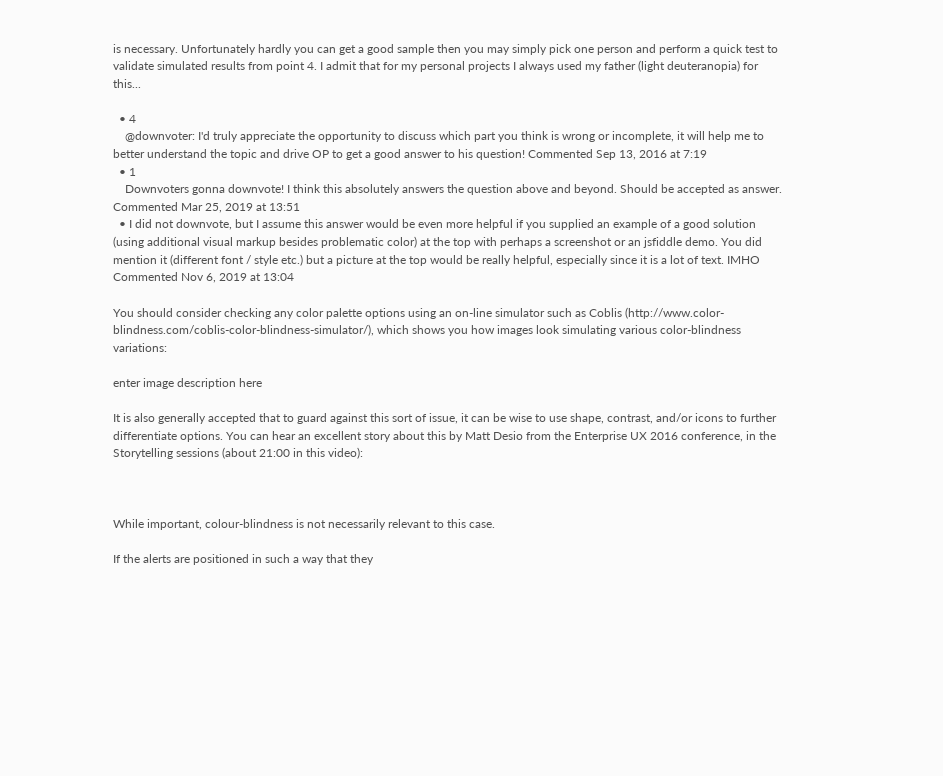is necessary. Unfortunately hardly you can get a good sample then you may simply pick one person and perform a quick test to validate simulated results from point 4. I admit that for my personal projects I always used my father (light deuteranopia) for this...

  • 4
    @downvoter: I'd truly appreciate the opportunity to discuss which part you think is wrong or incomplete, it will help me to better understand the topic and drive OP to get a good answer to his question! Commented Sep 13, 2016 at 7:19
  • 1
    Downvoters gonna downvote! I think this absolutely answers the question above and beyond. Should be accepted as answer. Commented Mar 25, 2019 at 13:51
  • I did not downvote, but I assume this answer would be even more helpful if you supplied an example of a good solution (using additional visual markup besides problematic color) at the top with perhaps a screenshot or an jsfiddle demo. You did mention it (different font / style etc.) but a picture at the top would be really helpful, especially since it is a lot of text. IMHO Commented Nov 6, 2019 at 13:04

You should consider checking any color palette options using an on-line simulator such as Coblis (http://www.color-blindness.com/coblis-color-blindness-simulator/), which shows you how images look simulating various color-blindness variations:

enter image description here

It is also generally accepted that to guard against this sort of issue, it can be wise to use shape, contrast, and/or icons to further differentiate options. You can hear an excellent story about this by Matt Desio from the Enterprise UX 2016 conference, in the Storytelling sessions (about 21:00 in this video):



While important, colour-blindness is not necessarily relevant to this case.

If the alerts are positioned in such a way that they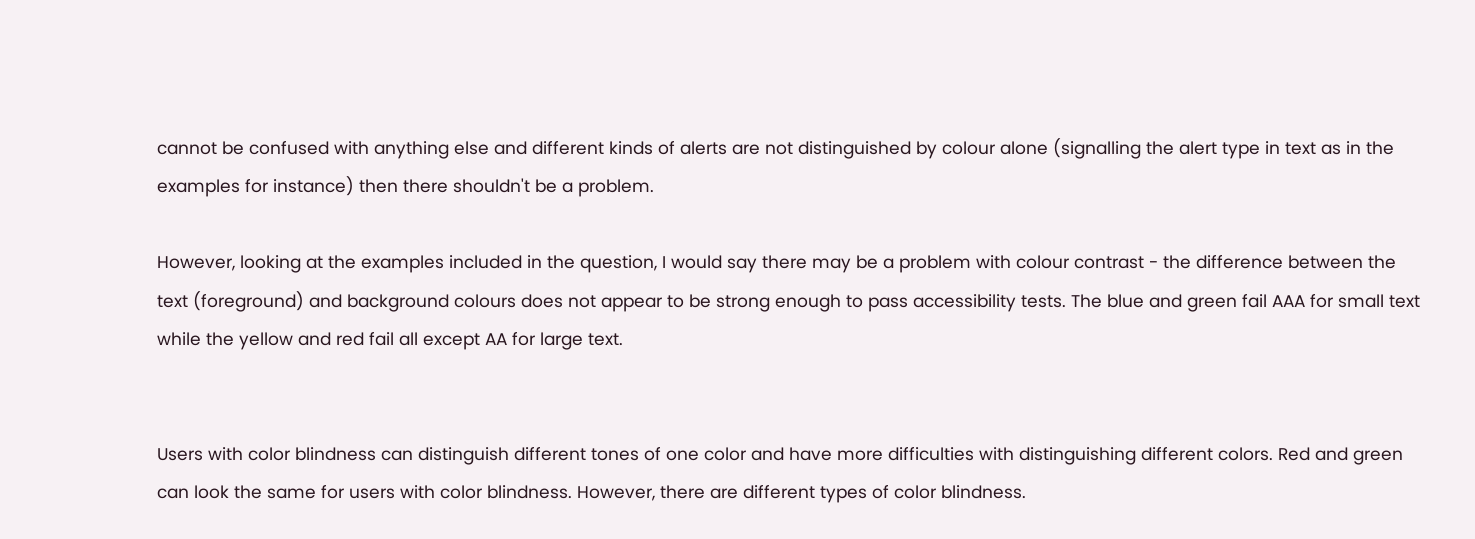cannot be confused with anything else and different kinds of alerts are not distinguished by colour alone (signalling the alert type in text as in the examples for instance) then there shouldn't be a problem.

However, looking at the examples included in the question, I would say there may be a problem with colour contrast - the difference between the text (foreground) and background colours does not appear to be strong enough to pass accessibility tests. The blue and green fail AAA for small text while the yellow and red fail all except AA for large text.


Users with color blindness can distinguish different tones of one color and have more difficulties with distinguishing different colors. Red and green can look the same for users with color blindness. However, there are different types of color blindness.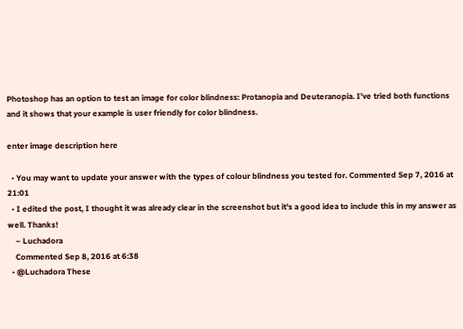Photoshop has an option to test an image for color blindness: Protanopia and Deuteranopia. I've tried both functions and it shows that your example is user friendly for color blindness.

enter image description here

  • You may want to update your answer with the types of colour blindness you tested for. Commented Sep 7, 2016 at 21:01
  • I edited the post, I thought it was already clear in the screenshot but it's a good idea to include this in my answer as well. Thanks!
    – Luchadora
    Commented Sep 8, 2016 at 6:38
  • @Luchadora These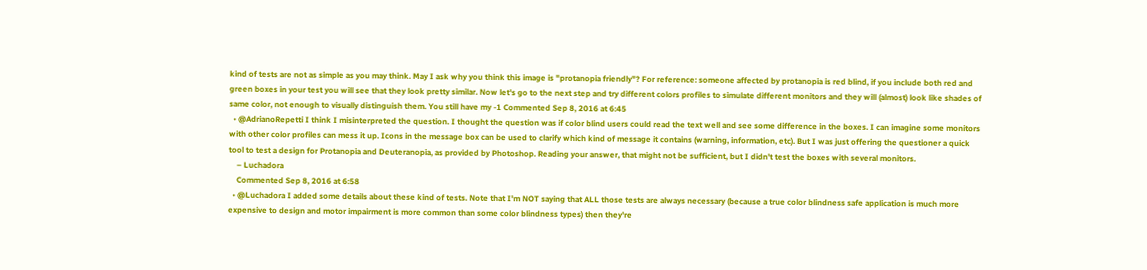kind of tests are not as simple as you may think. May I ask why you think this image is "protanopia friendly"? For reference: someone affected by protanopia is red blind, if you include both red and green boxes in your test you will see that they look pretty similar. Now let's go to the next step and try different colors profiles to simulate different monitors and they will (almost) look like shades of same color, not enough to visually distinguish them. You still have my -1 Commented Sep 8, 2016 at 6:45
  • @AdrianoRepetti I think I misinterpreted the question. I thought the question was if color blind users could read the text well and see some difference in the boxes. I can imagine some monitors with other color profiles can mess it up. Icons in the message box can be used to clarify which kind of message it contains (warning, information, etc). But I was just offering the questioner a quick tool to test a design for Protanopia and Deuteranopia, as provided by Photoshop. Reading your answer, that might not be sufficient, but I didn't test the boxes with several monitors.
    – Luchadora
    Commented Sep 8, 2016 at 6:58
  • @Luchadora I added some details about these kind of tests. Note that I'm NOT saying that ALL those tests are always necessary (because a true color blindness safe application is much more expensive to design and motor impairment is more common than some color blindness types) then they're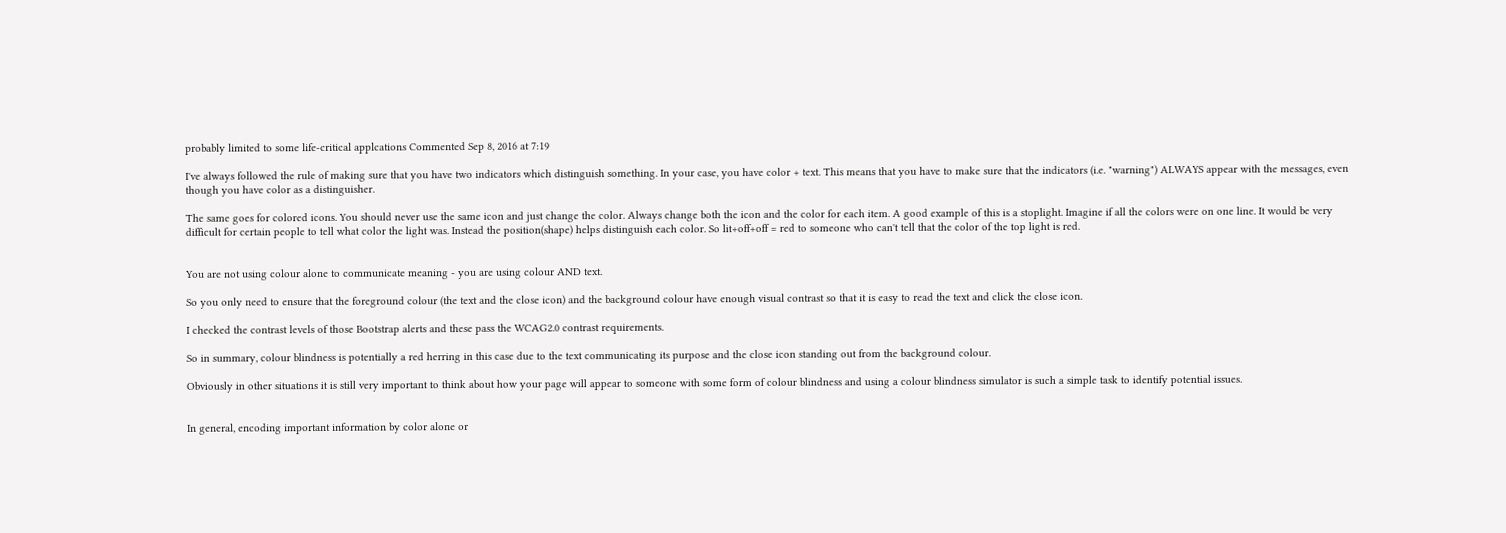probably limited to some life-critical applcations Commented Sep 8, 2016 at 7:19

I've always followed the rule of making sure that you have two indicators which distinguish something. In your case, you have color + text. This means that you have to make sure that the indicators (i.e. "warning") ALWAYS appear with the messages, even though you have color as a distinguisher.

The same goes for colored icons. You should never use the same icon and just change the color. Always change both the icon and the color for each item. A good example of this is a stoplight. Imagine if all the colors were on one line. It would be very difficult for certain people to tell what color the light was. Instead the position(shape) helps distinguish each color. So lit+off+off = red to someone who can't tell that the color of the top light is red.


You are not using colour alone to communicate meaning - you are using colour AND text.

So you only need to ensure that the foreground colour (the text and the close icon) and the background colour have enough visual contrast so that it is easy to read the text and click the close icon.

I checked the contrast levels of those Bootstrap alerts and these pass the WCAG2.0 contrast requirements.

So in summary, colour blindness is potentially a red herring in this case due to the text communicating its purpose and the close icon standing out from the background colour.

Obviously in other situations it is still very important to think about how your page will appear to someone with some form of colour blindness and using a colour blindness simulator is such a simple task to identify potential issues.


In general, encoding important information by color alone or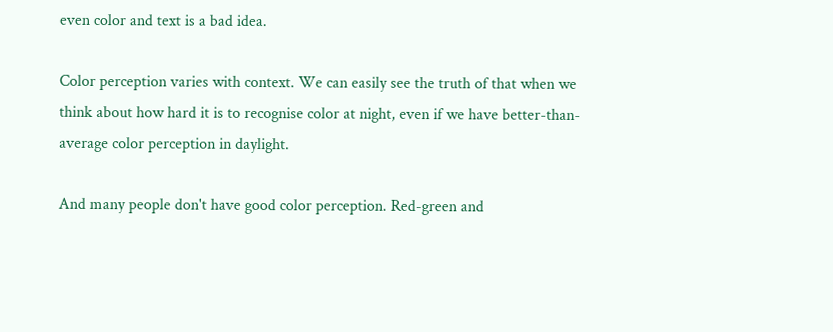even color and text is a bad idea.

Color perception varies with context. We can easily see the truth of that when we think about how hard it is to recognise color at night, even if we have better-than-average color perception in daylight.

And many people don't have good color perception. Red-green and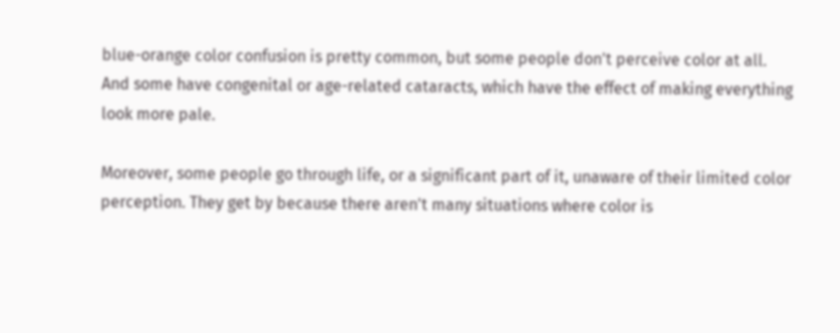blue-orange color confusion is pretty common, but some people don't perceive color at all. And some have congenital or age-related cataracts, which have the effect of making everything look more pale.

Moreover, some people go through life, or a significant part of it, unaware of their limited color perception. They get by because there aren't many situations where color is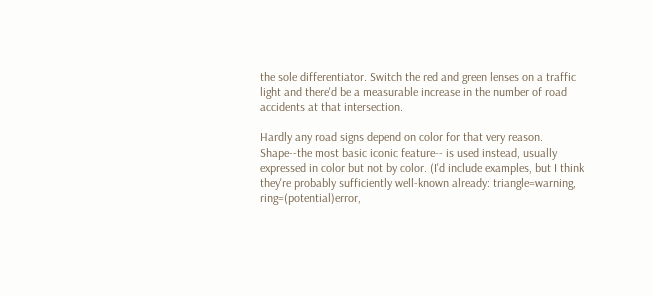the sole differentiator. Switch the red and green lenses on a traffic light and there'd be a measurable increase in the number of road accidents at that intersection.

Hardly any road signs depend on color for that very reason. Shape--the most basic iconic feature-- is used instead, usually expressed in color but not by color. (I'd include examples, but I think they're probably sufficiently well-known already: triangle=warning, ring=(potential)error,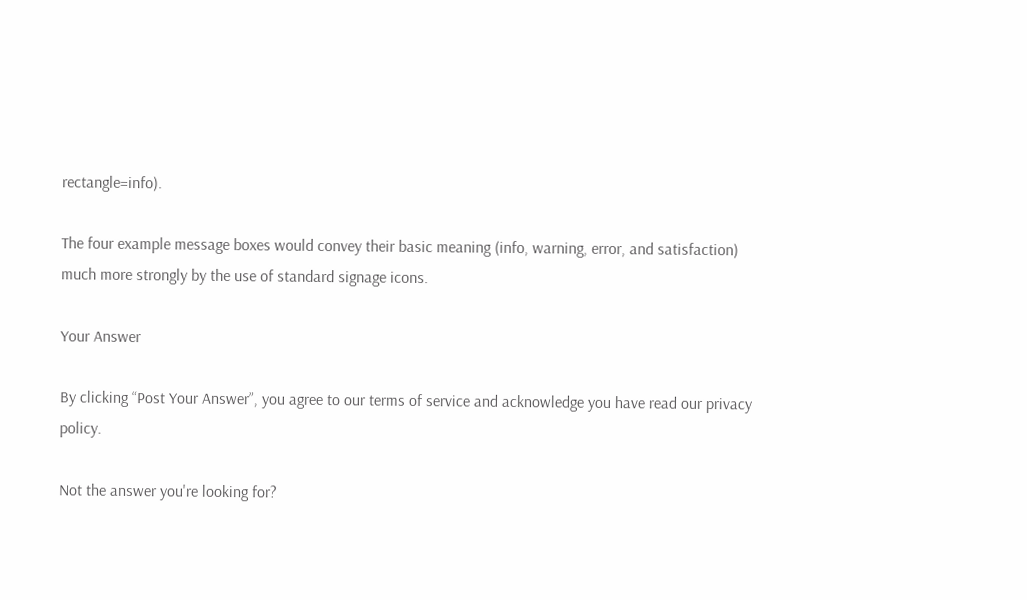rectangle=info).

The four example message boxes would convey their basic meaning (info, warning, error, and satisfaction) much more strongly by the use of standard signage icons.

Your Answer

By clicking “Post Your Answer”, you agree to our terms of service and acknowledge you have read our privacy policy.

Not the answer you're looking for?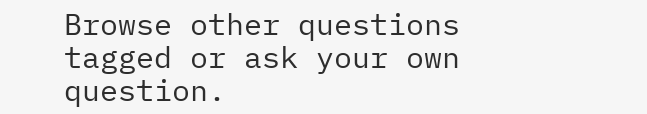Browse other questions tagged or ask your own question.